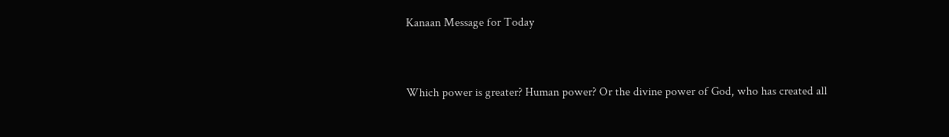Kanaan Message for Today


Which power is greater? Human power? Or the divine power of God, who has created all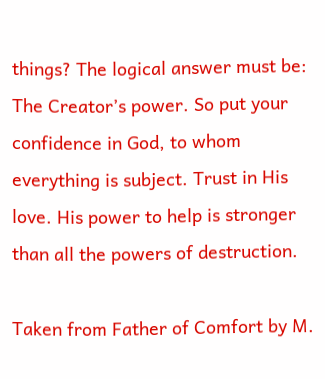things? The logical answer must be: The Creator’s power. So put your confidence in God, to whom everything is subject. Trust in His love. His power to help is stronger than all the powers of destruction.

Taken from Father of Comfort by M.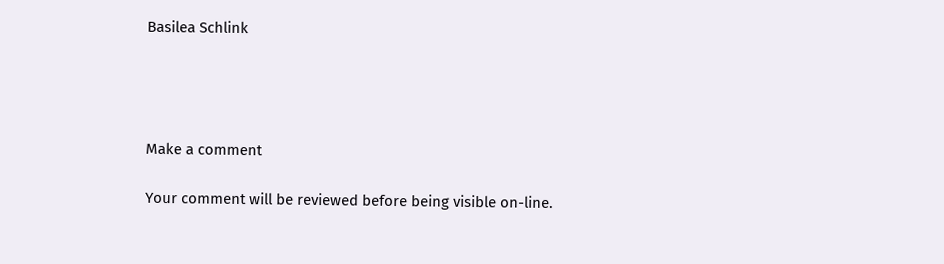Basilea Schlink




Make a comment

Your comment will be reviewed before being visible on-line.